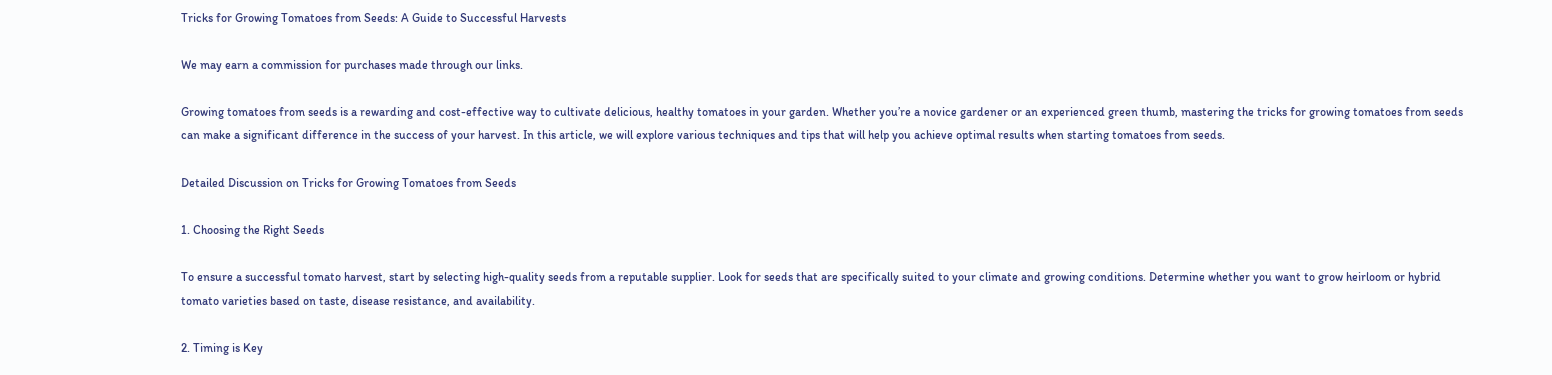Tricks for Growing Tomatoes from Seeds: A Guide to Successful Harvests

We may earn a commission for purchases made through our links.

Growing tomatoes from seeds is a rewarding and cost-effective way to cultivate delicious, healthy tomatoes in your garden. Whether you’re a novice gardener or an experienced green thumb, mastering the tricks for growing tomatoes from seeds can make a significant difference in the success of your harvest. In this article, we will explore various techniques and tips that will help you achieve optimal results when starting tomatoes from seeds.

Detailed Discussion on Tricks for Growing Tomatoes from Seeds

1. Choosing the Right Seeds

To ensure a successful tomato harvest, start by selecting high-quality seeds from a reputable supplier. Look for seeds that are specifically suited to your climate and growing conditions. Determine whether you want to grow heirloom or hybrid tomato varieties based on taste, disease resistance, and availability.

2. Timing is Key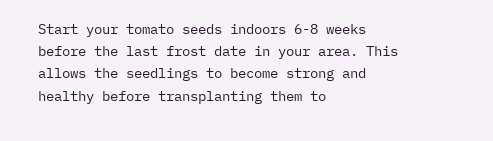Start your tomato seeds indoors 6-8 weeks before the last frost date in your area. This allows the seedlings to become strong and healthy before transplanting them to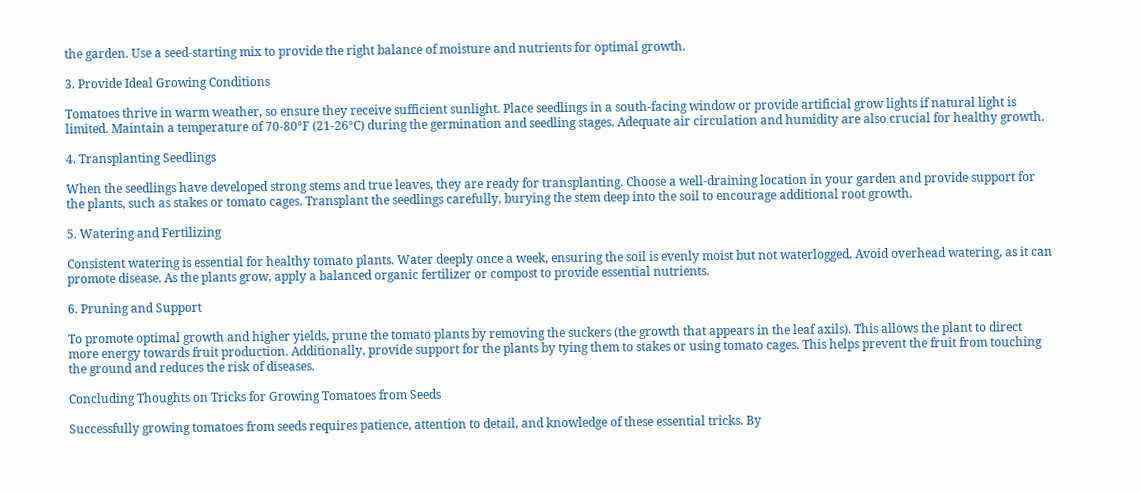the garden. Use a seed-starting mix to provide the right balance of moisture and nutrients for optimal growth.

3. Provide Ideal Growing Conditions

Tomatoes thrive in warm weather, so ensure they receive sufficient sunlight. Place seedlings in a south-facing window or provide artificial grow lights if natural light is limited. Maintain a temperature of 70-80°F (21-26°C) during the germination and seedling stages. Adequate air circulation and humidity are also crucial for healthy growth.

4. Transplanting Seedlings

When the seedlings have developed strong stems and true leaves, they are ready for transplanting. Choose a well-draining location in your garden and provide support for the plants, such as stakes or tomato cages. Transplant the seedlings carefully, burying the stem deep into the soil to encourage additional root growth.

5. Watering and Fertilizing

Consistent watering is essential for healthy tomato plants. Water deeply once a week, ensuring the soil is evenly moist but not waterlogged. Avoid overhead watering, as it can promote disease. As the plants grow, apply a balanced organic fertilizer or compost to provide essential nutrients.

6. Pruning and Support

To promote optimal growth and higher yields, prune the tomato plants by removing the suckers (the growth that appears in the leaf axils). This allows the plant to direct more energy towards fruit production. Additionally, provide support for the plants by tying them to stakes or using tomato cages. This helps prevent the fruit from touching the ground and reduces the risk of diseases.

Concluding Thoughts on Tricks for Growing Tomatoes from Seeds

Successfully growing tomatoes from seeds requires patience, attention to detail, and knowledge of these essential tricks. By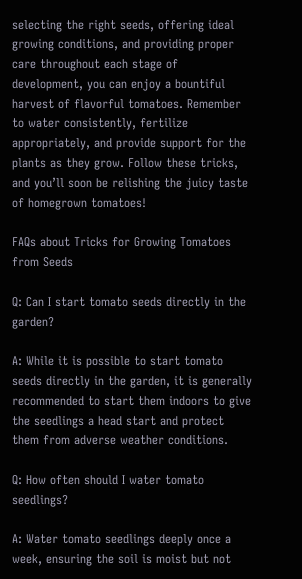selecting the right seeds, offering ideal growing conditions, and providing proper care throughout each stage of development, you can enjoy a bountiful harvest of flavorful tomatoes. Remember to water consistently, fertilize appropriately, and provide support for the plants as they grow. Follow these tricks, and you’ll soon be relishing the juicy taste of homegrown tomatoes!

FAQs about Tricks for Growing Tomatoes from Seeds

Q: Can I start tomato seeds directly in the garden?

A: While it is possible to start tomato seeds directly in the garden, it is generally recommended to start them indoors to give the seedlings a head start and protect them from adverse weather conditions.

Q: How often should I water tomato seedlings?

A: Water tomato seedlings deeply once a week, ensuring the soil is moist but not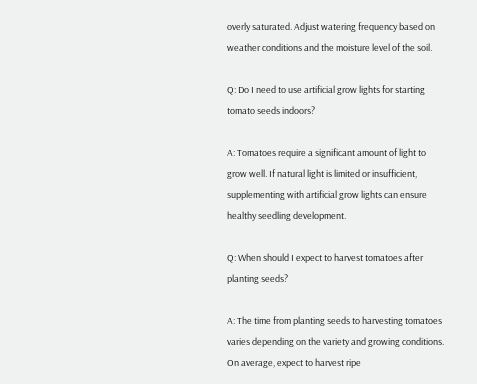overly saturated. Adjust watering frequency based on weather conditions and the moisture level of the soil.

Q: Do I need to use artificial grow lights for starting tomato seeds indoors?

A: Tomatoes require a significant amount of light to grow well. If natural light is limited or insufficient, supplementing with artificial grow lights can ensure healthy seedling development.

Q: When should I expect to harvest tomatoes after planting seeds?

A: The time from planting seeds to harvesting tomatoes varies depending on the variety and growing conditions. On average, expect to harvest ripe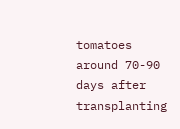tomatoes around 70-90 days after transplanting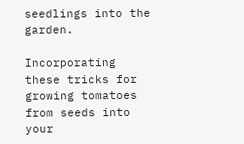seedlings into the garden.

Incorporating these tricks for growing tomatoes from seeds into your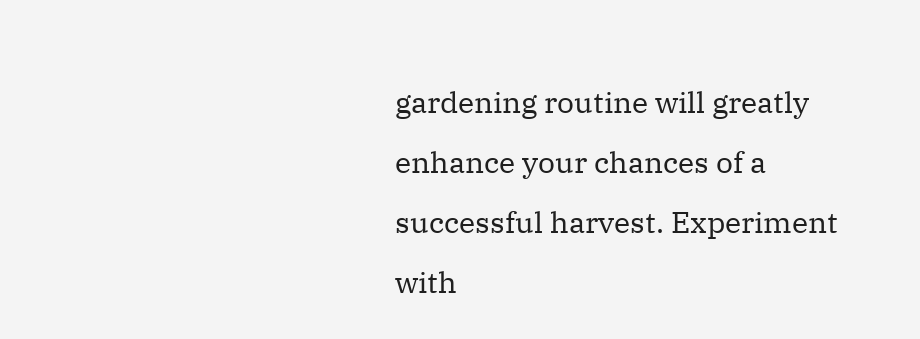gardening routine will greatly enhance your chances of a successful harvest. Experiment with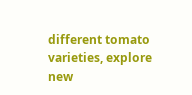different tomato varieties, explore new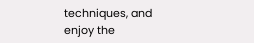techniques, and enjoy the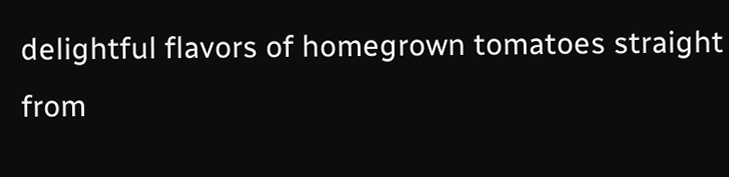delightful flavors of homegrown tomatoes straight from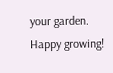your garden. Happy growing!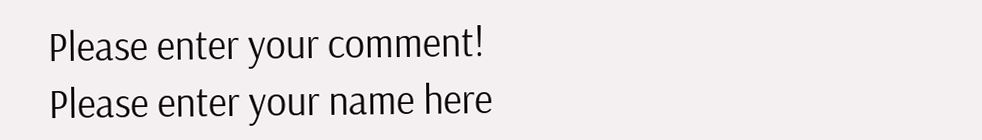Please enter your comment!
Please enter your name here